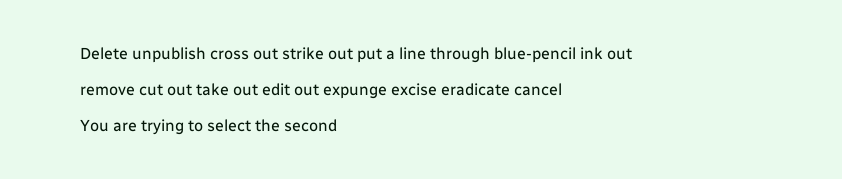Delete unpublish cross out strike out put a line through blue-pencil ink out

remove cut out take out edit out expunge excise eradicate cancel

You are trying to select the second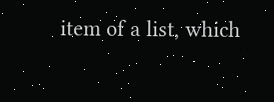item of a list, which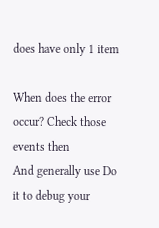does have only 1 item

When does the error occur? Check those events then
And generally use Do it to debug your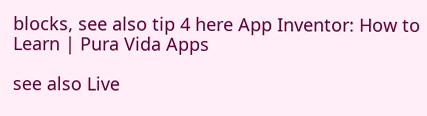blocks, see also tip 4 here App Inventor: How to Learn | Pura Vida Apps

see also Live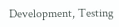Development, Testing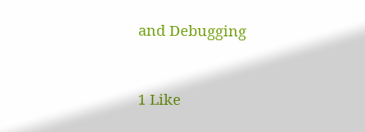and Debugging


1 Like